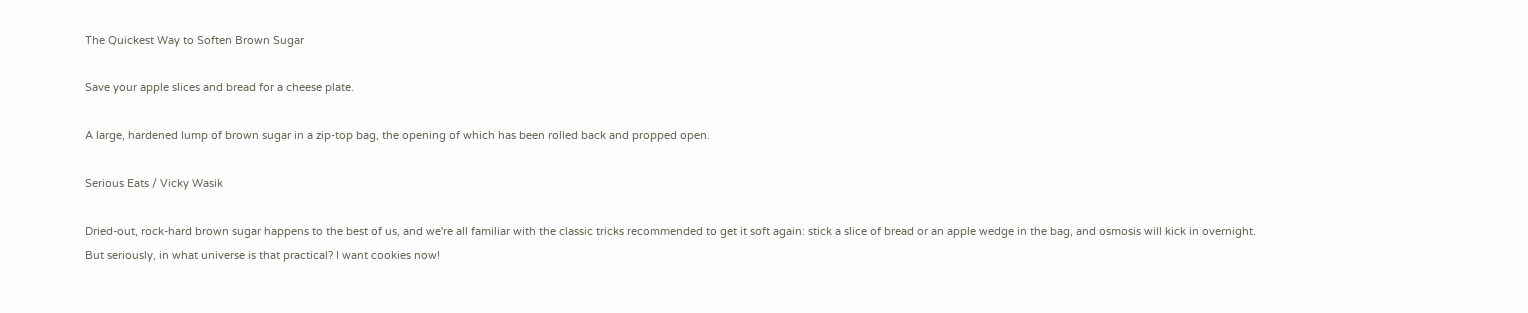The Quickest Way to Soften Brown Sugar

Save your apple slices and bread for a cheese plate.

A large, hardened lump of brown sugar in a zip-top bag, the opening of which has been rolled back and propped open.

Serious Eats / Vicky Wasik

Dried-out, rock-hard brown sugar happens to the best of us, and we're all familiar with the classic tricks recommended to get it soft again: stick a slice of bread or an apple wedge in the bag, and osmosis will kick in overnight. But seriously, in what universe is that practical? I want cookies now!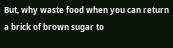But, why waste food when you can return a brick of brown sugar to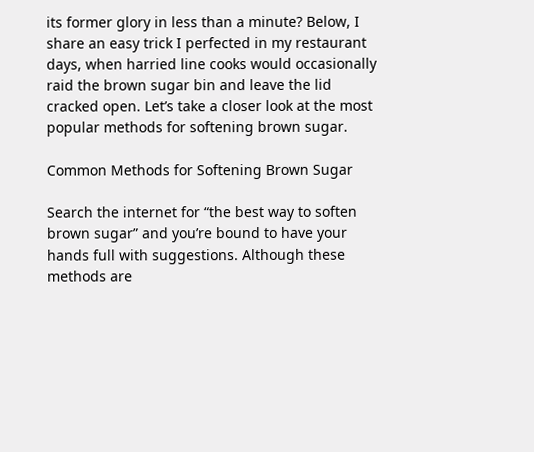its former glory in less than a minute? Below, I share an easy trick I perfected in my restaurant days, when harried line cooks would occasionally raid the brown sugar bin and leave the lid cracked open. Let’s take a closer look at the most popular methods for softening brown sugar.

Common Methods for Softening Brown Sugar

Search the internet for “the best way to soften brown sugar” and you’re bound to have your hands full with suggestions. Although these methods are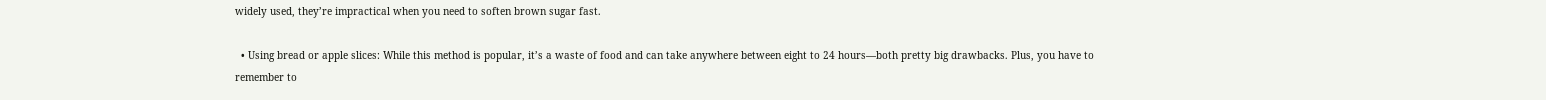widely used, they’re impractical when you need to soften brown sugar fast.

  • Using bread or apple slices: While this method is popular, it’s a waste of food and can take anywhere between eight to 24 hours—both pretty big drawbacks. Plus, you have to remember to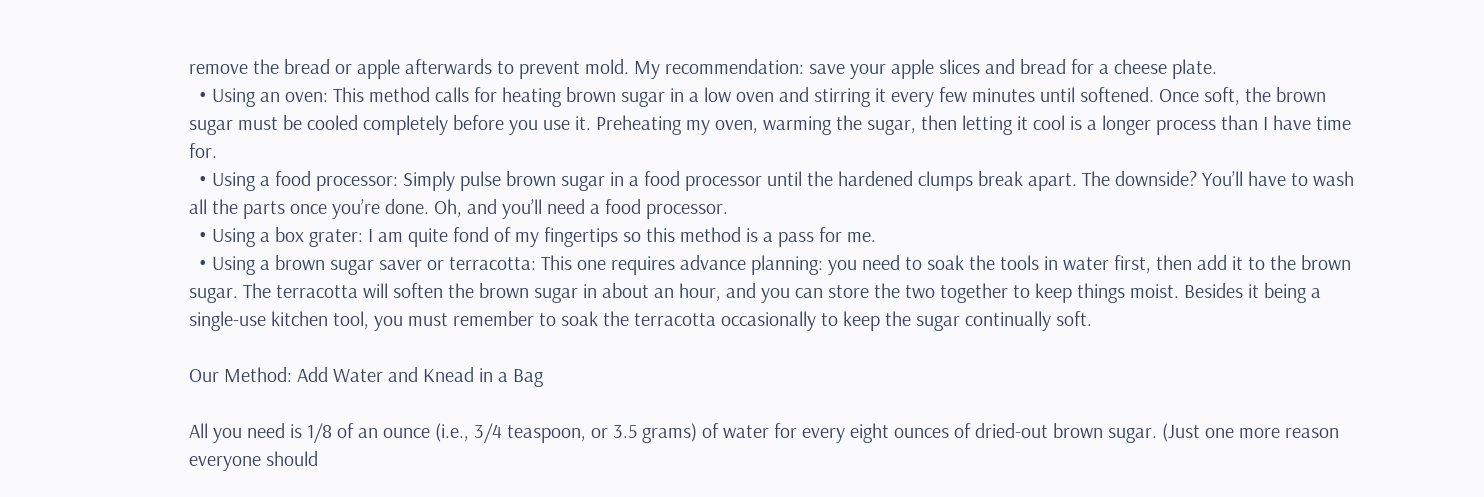remove the bread or apple afterwards to prevent mold. My recommendation: save your apple slices and bread for a cheese plate.
  • Using an oven: This method calls for heating brown sugar in a low oven and stirring it every few minutes until softened. Once soft, the brown sugar must be cooled completely before you use it. Preheating my oven, warming the sugar, then letting it cool is a longer process than I have time for.
  • Using a food processor: Simply pulse brown sugar in a food processor until the hardened clumps break apart. The downside? You’ll have to wash all the parts once you’re done. Oh, and you’ll need a food processor.
  • Using a box grater: I am quite fond of my fingertips so this method is a pass for me.
  • Using a brown sugar saver or terracotta: This one requires advance planning: you need to soak the tools in water first, then add it to the brown sugar. The terracotta will soften the brown sugar in about an hour, and you can store the two together to keep things moist. Besides it being a single-use kitchen tool, you must remember to soak the terracotta occasionally to keep the sugar continually soft.

Our Method: Add Water and Knead in a Bag

All you need is 1/8 of an ounce (i.e., 3/4 teaspoon, or 3.5 grams) of water for every eight ounces of dried-out brown sugar. (Just one more reason everyone should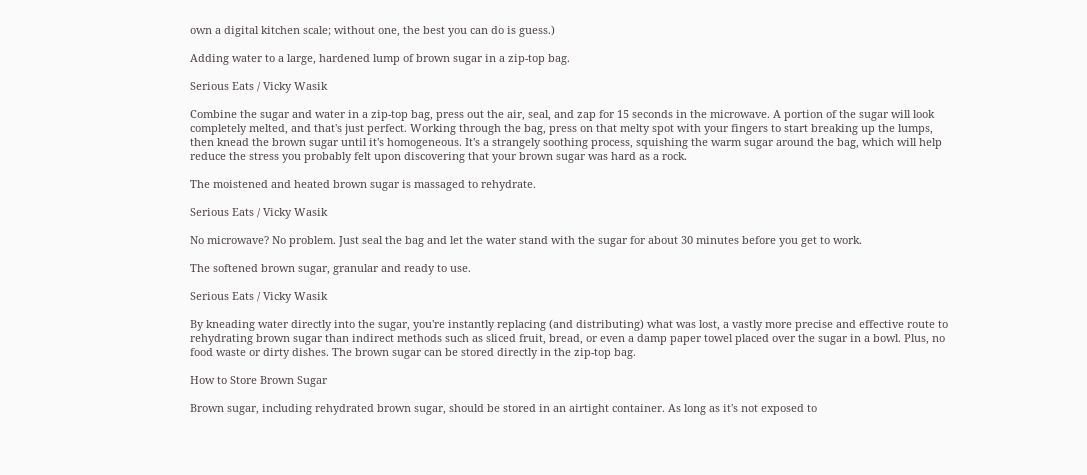own a digital kitchen scale; without one, the best you can do is guess.)

Adding water to a large, hardened lump of brown sugar in a zip-top bag.

Serious Eats / Vicky Wasik

Combine the sugar and water in a zip-top bag, press out the air, seal, and zap for 15 seconds in the microwave. A portion of the sugar will look completely melted, and that's just perfect. Working through the bag, press on that melty spot with your fingers to start breaking up the lumps, then knead the brown sugar until it's homogeneous. It's a strangely soothing process, squishing the warm sugar around the bag, which will help reduce the stress you probably felt upon discovering that your brown sugar was hard as a rock.

The moistened and heated brown sugar is massaged to rehydrate.

Serious Eats / Vicky Wasik

No microwave? No problem. Just seal the bag and let the water stand with the sugar for about 30 minutes before you get to work.

The softened brown sugar, granular and ready to use.

Serious Eats / Vicky Wasik

By kneading water directly into the sugar, you're instantly replacing (and distributing) what was lost, a vastly more precise and effective route to rehydrating brown sugar than indirect methods such as sliced fruit, bread, or even a damp paper towel placed over the sugar in a bowl. Plus, no food waste or dirty dishes. The brown sugar can be stored directly in the zip-top bag.

How to Store Brown Sugar

Brown sugar, including rehydrated brown sugar, should be stored in an airtight container. As long as it's not exposed to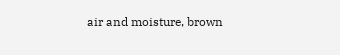air and moisture, brown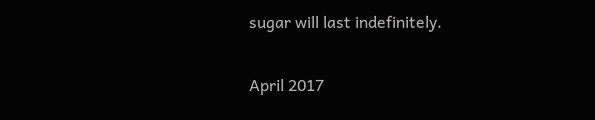sugar will last indefinitely.

April 2017